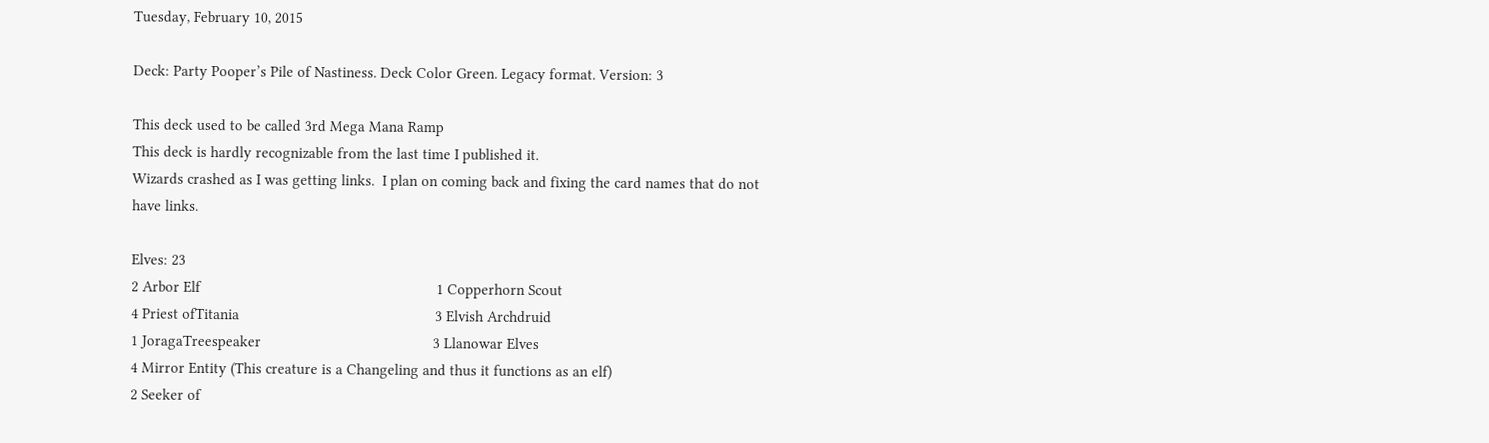Tuesday, February 10, 2015

Deck: Party Pooper’s Pile of Nastiness. Deck Color Green. Legacy format. Version: 3

This deck used to be called 3rd Mega Mana Ramp
This deck is hardly recognizable from the last time I published it.
Wizards crashed as I was getting links.  I plan on coming back and fixing the card names that do not have links.

Elves: 23
2 Arbor Elf                                                           1 Copperhorn Scout
4 Priest ofTitania                                                 3 Elvish Archdruid
1 JoragaTreespeaker                                           3 Llanowar Elves
4 Mirror Entity (This creature is a Changeling and thus it functions as an elf)
2 Seeker of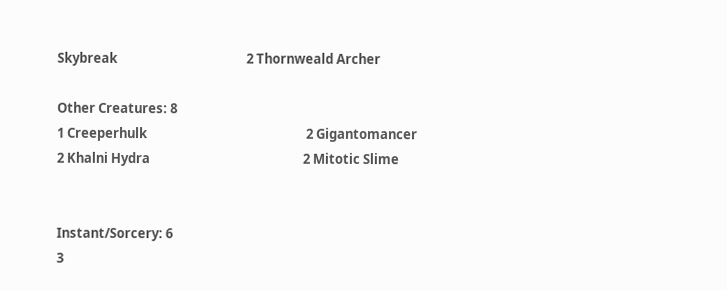Skybreak                                           2 Thornweald Archer

Other Creatures: 8
1 Creeperhulk                                                     2 Gigantomancer
2 Khalni Hydra                                                   2 Mitotic Slime


Instant/Sorcery: 6
3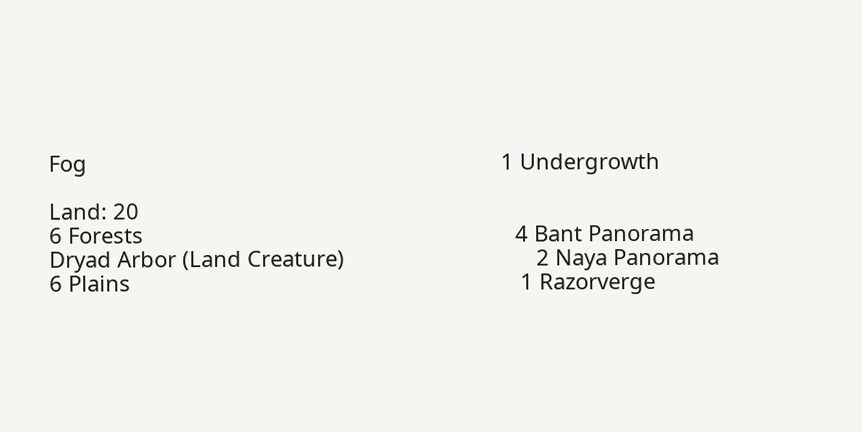Fog                                                                     1 Undergrowth

Land: 20
6 Forests                                                              4 Bant Panorama
Dryad Arbor (Land Creature)                                2 Naya Panorama
6 Plains                                                                 1 Razorverge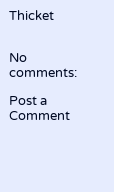Thicket


No comments:

Post a Comment